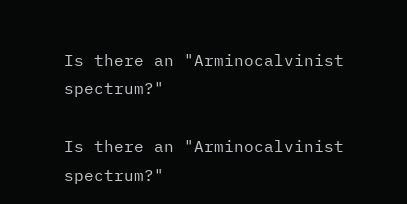Is there an "Arminocalvinist spectrum?"

Is there an "Arminocalvinist spectrum?"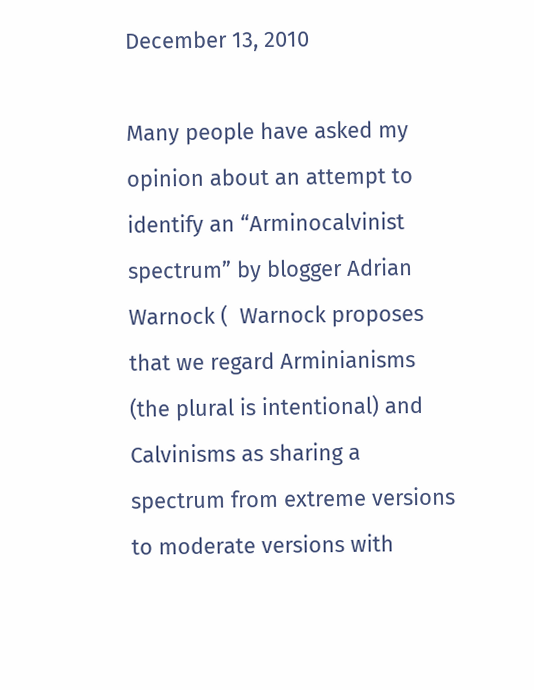December 13, 2010

Many people have asked my opinion about an attempt to identify an “Arminocalvinist spectrum” by blogger Adrian Warnock (  Warnock proposes that we regard Arminianisms (the plural is intentional) and Calvinisms as sharing a spectrum from extreme versions to moderate versions with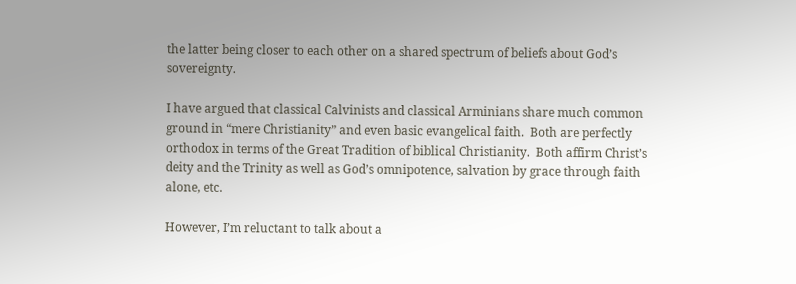the latter being closer to each other on a shared spectrum of beliefs about God’s sovereignty.

I have argued that classical Calvinists and classical Arminians share much common ground in “mere Christianity” and even basic evangelical faith.  Both are perfectly orthodox in terms of the Great Tradition of biblical Christianity.  Both affirm Christ’s deity and the Trinity as well as God’s omnipotence, salvation by grace through faith alone, etc.

However, I’m reluctant to talk about a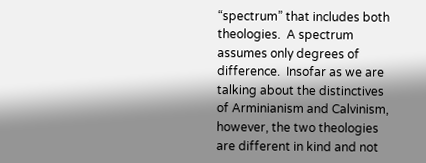“spectrum” that includes both theologies.  A spectrum assumes only degrees of difference.  Insofar as we are talking about the distinctives of Arminianism and Calvinism, however, the two theologies are different in kind and not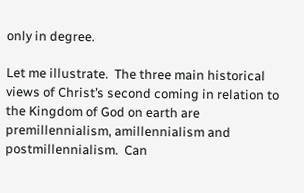only in degree.

Let me illustrate.  The three main historical views of Christ’s second coming in relation to the Kingdom of God on earth are premillennialism, amillennialism and postmillennialism.  Can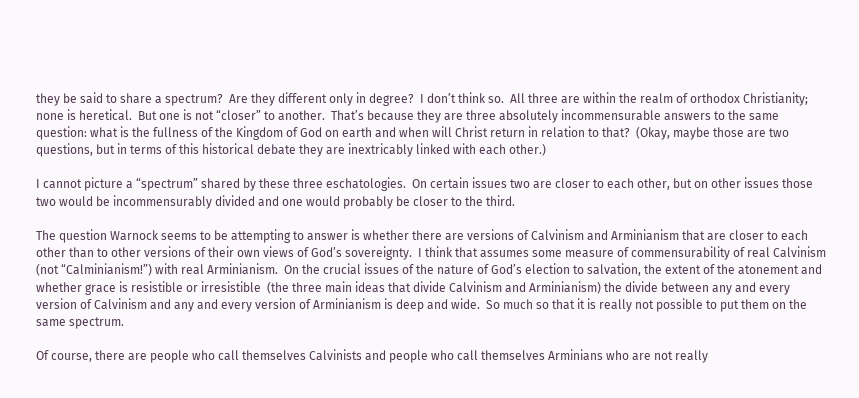they be said to share a spectrum?  Are they different only in degree?  I don’t think so.  All three are within the realm of orthodox Christianity; none is heretical.  But one is not “closer” to another.  That’s because they are three absolutely incommensurable answers to the same question: what is the fullness of the Kingdom of God on earth and when will Christ return in relation to that?  (Okay, maybe those are two questions, but in terms of this historical debate they are inextricably linked with each other.)

I cannot picture a “spectrum” shared by these three eschatologies.  On certain issues two are closer to each other, but on other issues those two would be incommensurably divided and one would probably be closer to the third.

The question Warnock seems to be attempting to answer is whether there are versions of Calvinism and Arminianism that are closer to each other than to other versions of their own views of God’s sovereignty.  I think that assumes some measure of commensurability of real Calvinism (not “Calminianism!”) with real Arminianism.  On the crucial issues of the nature of God’s election to salvation, the extent of the atonement and whether grace is resistible or irresistible  (the three main ideas that divide Calvinism and Arminianism) the divide between any and every version of Calvinism and any and every version of Arminianism is deep and wide.  So much so that it is really not possible to put them on the same spectrum.

Of course, there are people who call themselves Calvinists and people who call themselves Arminians who are not really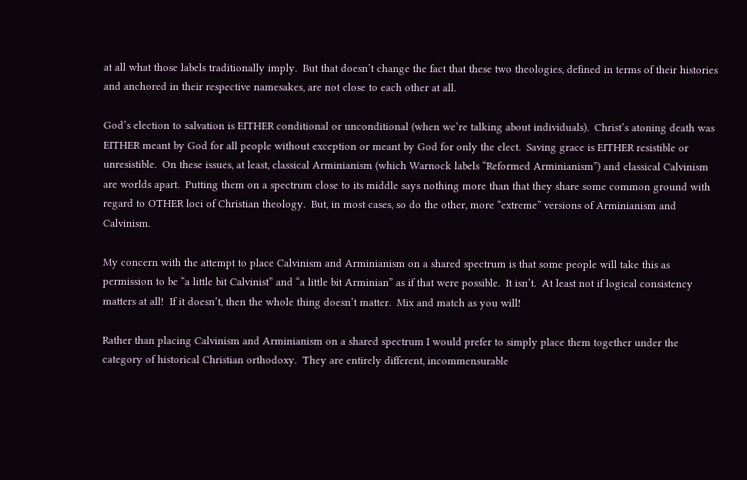at all what those labels traditionally imply.  But that doesn’t change the fact that these two theologies, defined in terms of their histories and anchored in their respective namesakes, are not close to each other at all.

God’s election to salvation is EITHER conditional or unconditional (when we’re talking about individuals).  Christ’s atoning death was EITHER meant by God for all people without exception or meant by God for only the elect.  Saving grace is EITHER resistible or unresistible.  On these issues, at least, classical Arminianism (which Warnock labels “Reformed Arminianism”) and classical Calvinism are worlds apart.  Putting them on a spectrum close to its middle says nothing more than that they share some common ground with regard to OTHER loci of Christian theology.  But, in most cases, so do the other, more “extreme” versions of Arminianism and Calvinism.

My concern with the attempt to place Calvinism and Arminianism on a shared spectrum is that some people will take this as permission to be “a little bit Calvinist” and “a little bit Arminian” as if that were possible.  It isn’t.  At least not if logical consistency matters at all!  If it doesn’t, then the whole thing doesn’t matter.  Mix and match as you will!

Rather than placing Calvinism and Arminianism on a shared spectrum I would prefer to simply place them together under the category of historical Christian orthodoxy.  They are entirely different, incommensurable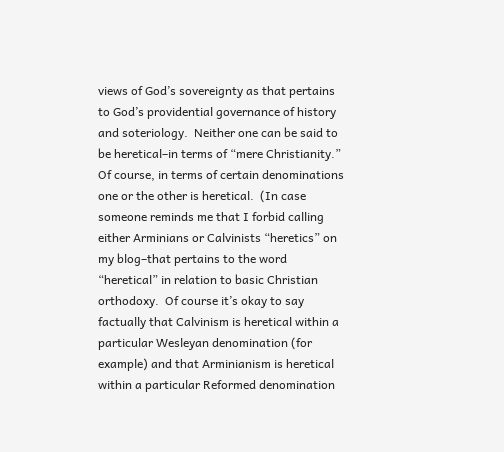views of God’s sovereignty as that pertains to God’s providential governance of history and soteriology.  Neither one can be said to be heretical–in terms of “mere Christianity.”  Of course, in terms of certain denominations one or the other is heretical.  (In case someone reminds me that I forbid calling either Arminians or Calvinists “heretics” on my blog–that pertains to the word “heretical” in relation to basic Christian orthodoxy.  Of course it’s okay to say factually that Calvinism is heretical within a particular Wesleyan denomination (for example) and that Arminianism is heretical within a particular Reformed denomination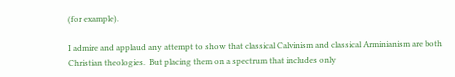(for example).

I admire and applaud any attempt to show that classical Calvinism and classical Arminianism are both Christian theologies.  But placing them on a spectrum that includes only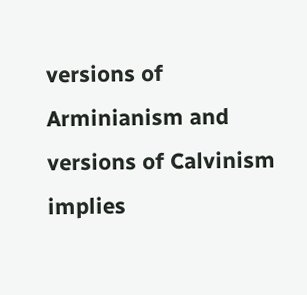versions of Arminianism and versions of Calvinism implies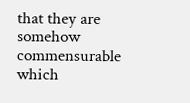that they are somehow commensurable which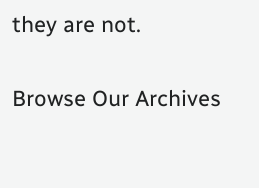they are not.

Browse Our Archives